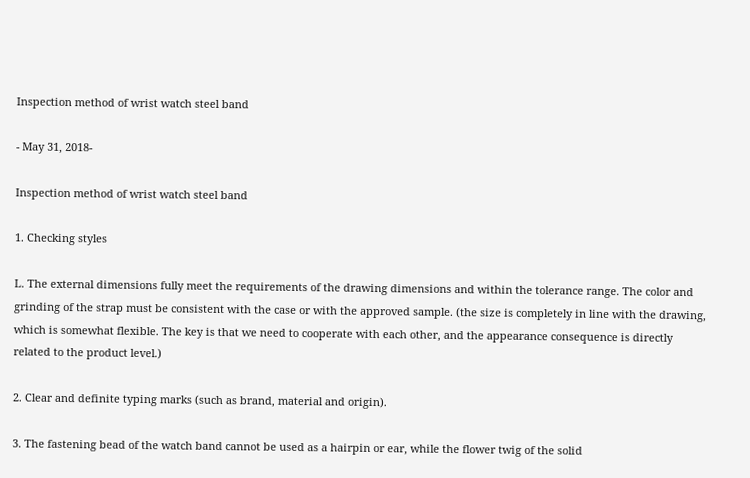Inspection method of wrist watch steel band

- May 31, 2018-

Inspection method of wrist watch steel band

1. Checking styles

L. The external dimensions fully meet the requirements of the drawing dimensions and within the tolerance range. The color and grinding of the strap must be consistent with the case or with the approved sample. (the size is completely in line with the drawing, which is somewhat flexible. The key is that we need to cooperate with each other, and the appearance consequence is directly related to the product level.)

2. Clear and definite typing marks (such as brand, material and origin).

3. The fastening bead of the watch band cannot be used as a hairpin or ear, while the flower twig of the solid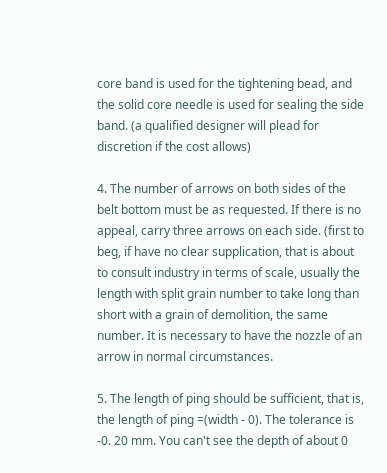core band is used for the tightening bead, and the solid core needle is used for sealing the side band. (a qualified designer will plead for discretion if the cost allows)

4. The number of arrows on both sides of the belt bottom must be as requested. If there is no appeal, carry three arrows on each side. (first to beg, if have no clear supplication, that is about to consult industry in terms of scale, usually the length with split grain number to take long than short with a grain of demolition, the same number. It is necessary to have the nozzle of an arrow in normal circumstances.

5. The length of ping should be sufficient, that is, the length of ping =(width - 0). The tolerance is -0. 20 mm. You can't see the depth of about 0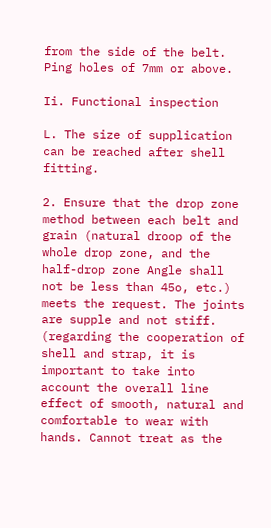from the side of the belt. Ping holes of 7mm or above.

Ii. Functional inspection

L. The size of supplication can be reached after shell fitting.

2. Ensure that the drop zone method between each belt and grain (natural droop of the whole drop zone, and the half-drop zone Angle shall not be less than 45o, etc.) meets the request. The joints are supple and not stiff. (regarding the cooperation of shell and strap, it is important to take into account the overall line effect of smooth, natural and comfortable to wear with hands. Cannot treat as the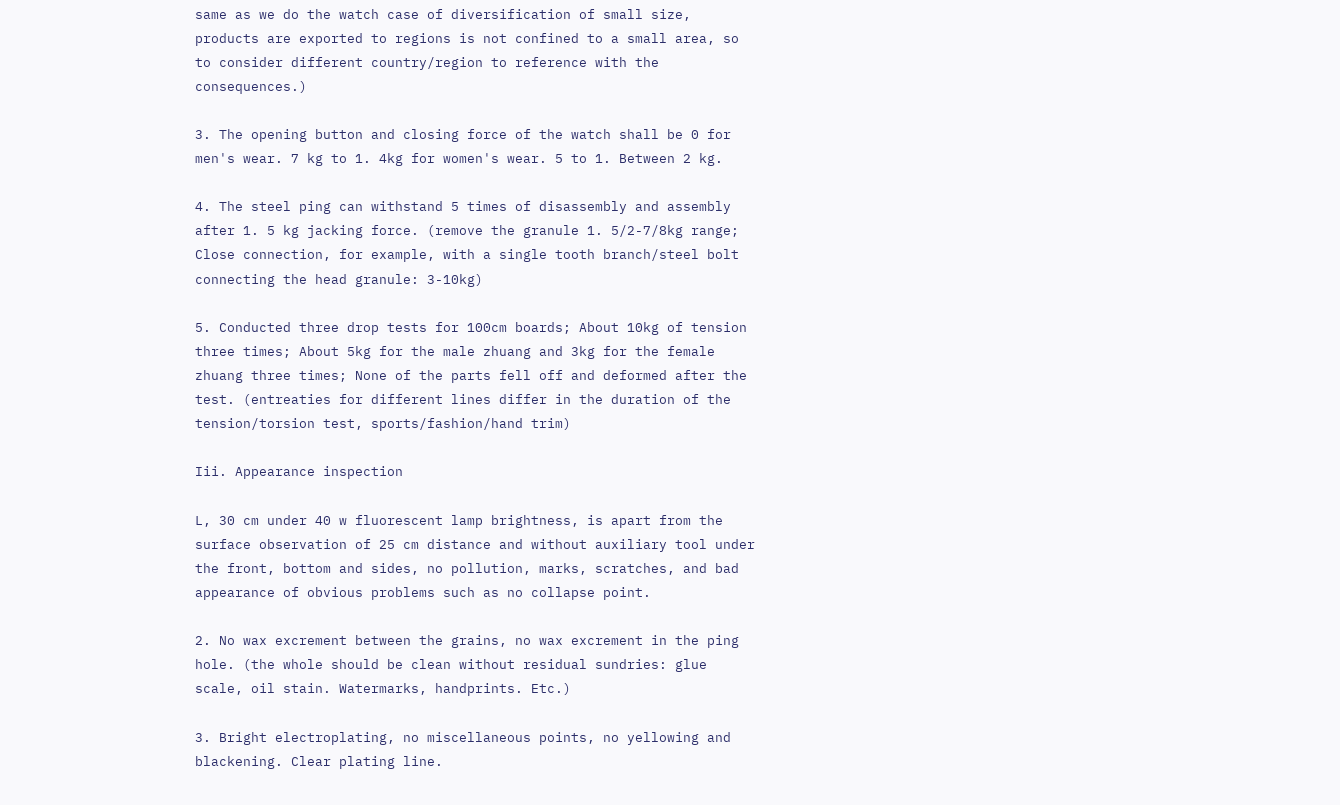same as we do the watch case of diversification of small size, products are exported to regions is not confined to a small area, so to consider different country/region to reference with the consequences.)

3. The opening button and closing force of the watch shall be 0 for men's wear. 7 kg to 1. 4kg for women's wear. 5 to 1. Between 2 kg.

4. The steel ping can withstand 5 times of disassembly and assembly after 1. 5 kg jacking force. (remove the granule 1. 5/2-7/8kg range; Close connection, for example, with a single tooth branch/steel bolt connecting the head granule: 3-10kg)

5. Conducted three drop tests for 100cm boards; About 10kg of tension three times; About 5kg for the male zhuang and 3kg for the female zhuang three times; None of the parts fell off and deformed after the test. (entreaties for different lines differ in the duration of the tension/torsion test, sports/fashion/hand trim)

Iii. Appearance inspection

L, 30 cm under 40 w fluorescent lamp brightness, is apart from the surface observation of 25 cm distance and without auxiliary tool under the front, bottom and sides, no pollution, marks, scratches, and bad appearance of obvious problems such as no collapse point.

2. No wax excrement between the grains, no wax excrement in the ping hole. (the whole should be clean without residual sundries: glue scale, oil stain. Watermarks, handprints. Etc.)

3. Bright electroplating, no miscellaneous points, no yellowing and blackening. Clear plating line.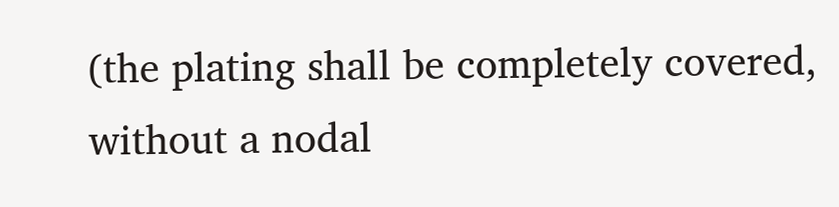(the plating shall be completely covered, without a nodal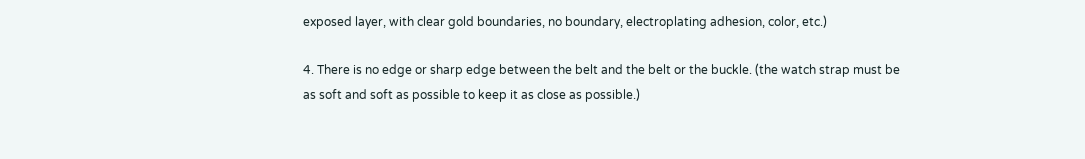exposed layer, with clear gold boundaries, no boundary, electroplating adhesion, color, etc.)

4. There is no edge or sharp edge between the belt and the belt or the buckle. (the watch strap must be as soft and soft as possible to keep it as close as possible.)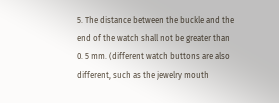5. The distance between the buckle and the end of the watch shall not be greater than 0. 5 mm. (different watch buttons are also different, such as the jewelry mouth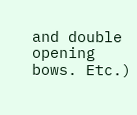and double opening bows. Etc.)